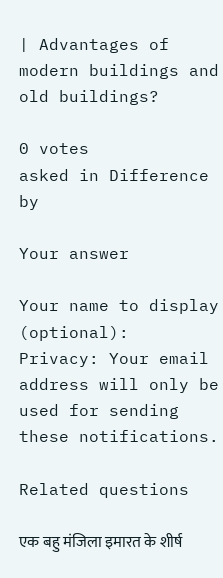| Advantages of modern buildings and old buildings?

0 votes
asked in Difference by

Your answer

Your name to display (optional):
Privacy: Your email address will only be used for sending these notifications.

Related questions

एक बहु मंजिला इमारत के शीर्ष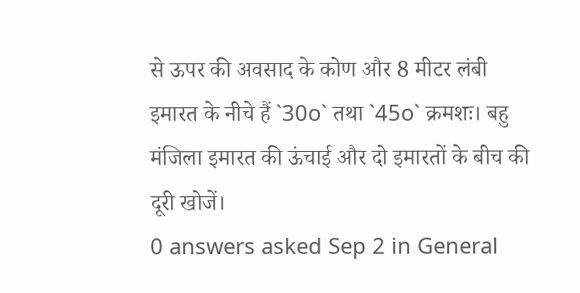से ऊपर की अवसाद के कोण और 8 मीटर लंबी इमारत के नीचे हैं `30o` तथा `45o` क्रमशः। बहु मंजिला इमारत की ऊंचाई और दो इमारतों के बीच की दूरी खोजें।
0 answers asked Sep 2 in General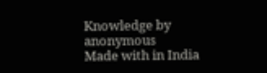Knowledge by anonymous
Made with in India